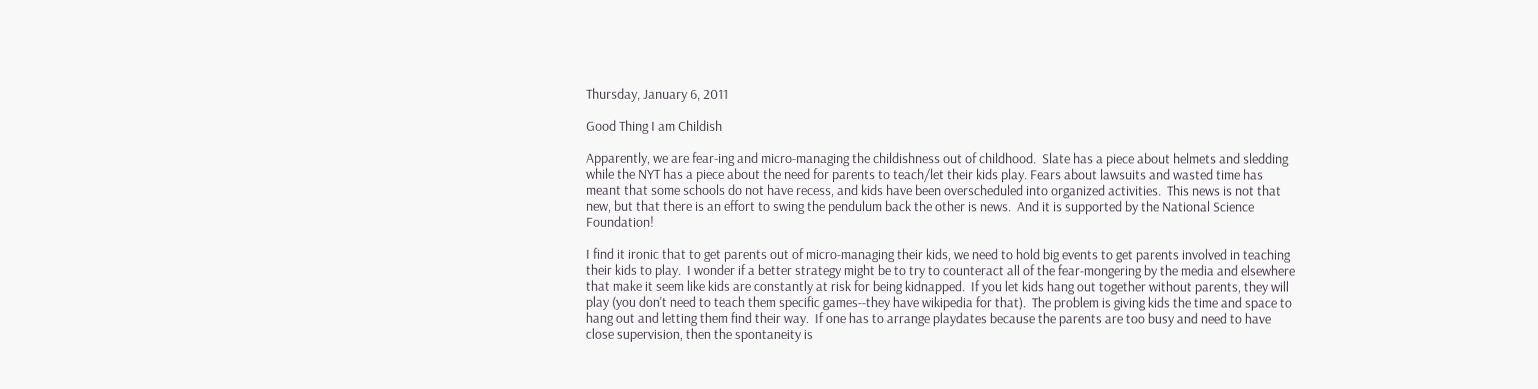Thursday, January 6, 2011

Good Thing I am Childish

Apparently, we are fear-ing and micro-managing the childishness out of childhood.  Slate has a piece about helmets and sledding while the NYT has a piece about the need for parents to teach/let their kids play. Fears about lawsuits and wasted time has meant that some schools do not have recess, and kids have been overscheduled into organized activities.  This news is not that new, but that there is an effort to swing the pendulum back the other is news.  And it is supported by the National Science Foundation!

I find it ironic that to get parents out of micro-managing their kids, we need to hold big events to get parents involved in teaching their kids to play.  I wonder if a better strategy might be to try to counteract all of the fear-mongering by the media and elsewhere that make it seem like kids are constantly at risk for being kidnapped.  If you let kids hang out together without parents, they will play (you don't need to teach them specific games--they have wikipedia for that).  The problem is giving kids the time and space to hang out and letting them find their way.  If one has to arrange playdates because the parents are too busy and need to have close supervision, then the spontaneity is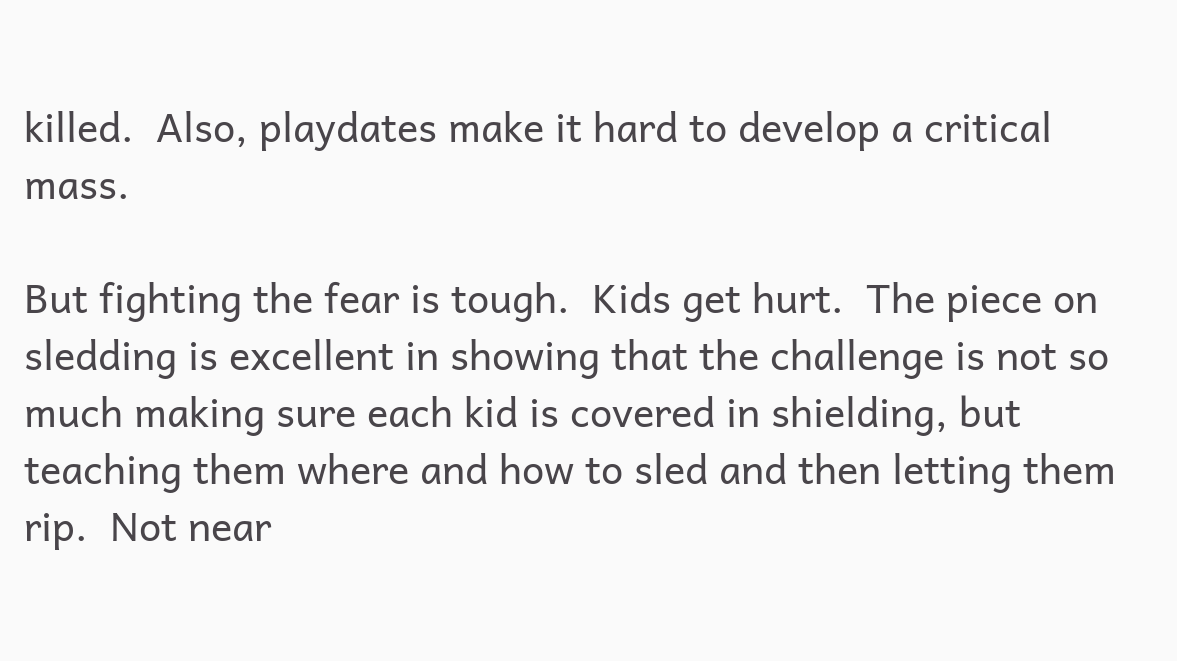killed.  Also, playdates make it hard to develop a critical mass.

But fighting the fear is tough.  Kids get hurt.  The piece on sledding is excellent in showing that the challenge is not so much making sure each kid is covered in shielding, but teaching them where and how to sled and then letting them rip.  Not near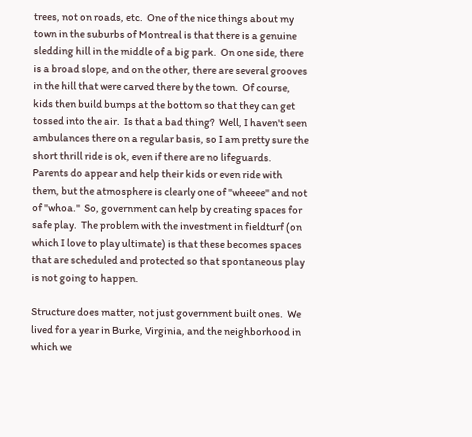trees, not on roads, etc.  One of the nice things about my town in the suburbs of Montreal is that there is a genuine sledding hill in the middle of a big park.  On one side, there is a broad slope, and on the other, there are several grooves in the hill that were carved there by the town.  Of course, kids then build bumps at the bottom so that they can get tossed into the air.  Is that a bad thing?  Well, I haven't seen ambulances there on a regular basis, so I am pretty sure the short thrill ride is ok, even if there are no lifeguards.  Parents do appear and help their kids or even ride with them, but the atmosphere is clearly one of "wheeee" and not of "whoa."  So, government can help by creating spaces for safe play.  The problem with the investment in fieldturf (on which I love to play ultimate) is that these becomes spaces that are scheduled and protected so that spontaneous play is not going to happen.

Structure does matter, not just government built ones.  We lived for a year in Burke, Virginia, and the neighborhood in which we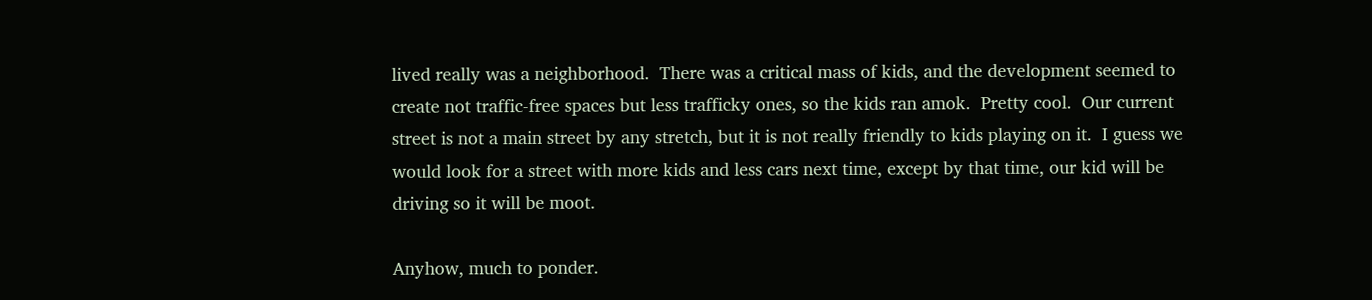lived really was a neighborhood.  There was a critical mass of kids, and the development seemed to create not traffic-free spaces but less trafficky ones, so the kids ran amok.  Pretty cool.  Our current street is not a main street by any stretch, but it is not really friendly to kids playing on it.  I guess we would look for a street with more kids and less cars next time, except by that time, our kid will be driving so it will be moot.

Anyhow, much to ponder.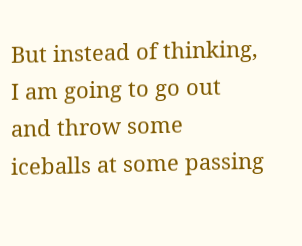But instead of thinking, I am going to go out and throw some iceballs at some passing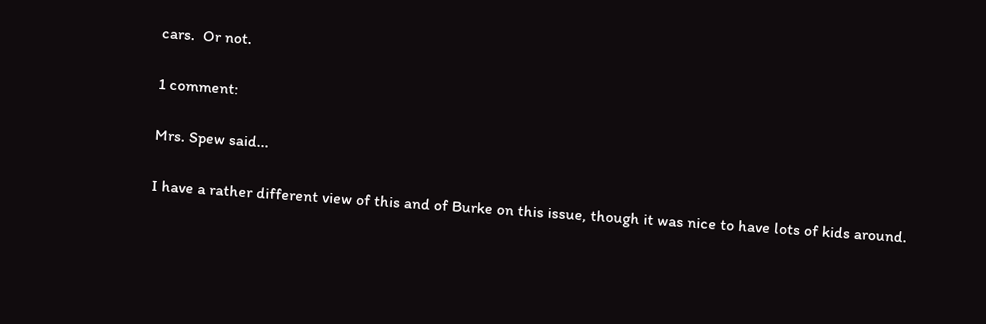cars.  Or not.

1 comment:

Mrs. Spew said...

I have a rather different view of this and of Burke on this issue, though it was nice to have lots of kids around.